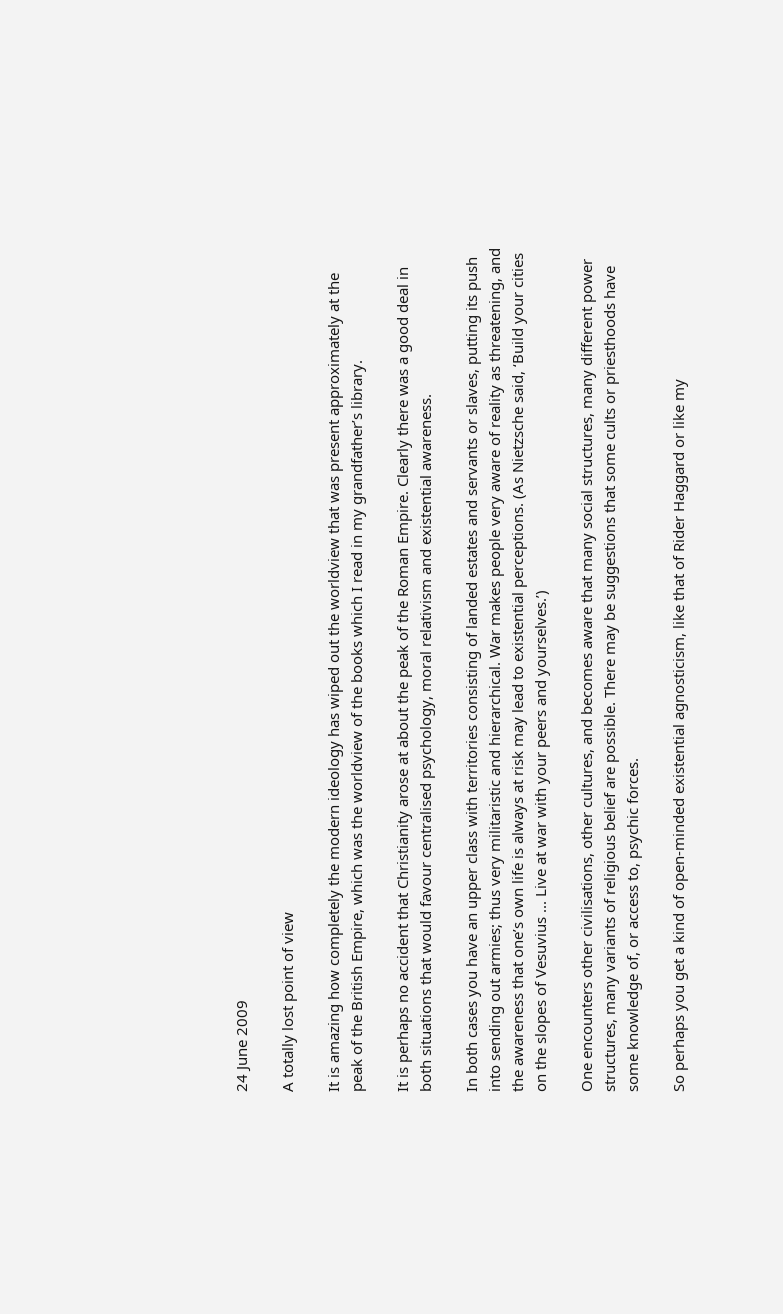24 June 2009

A totally lost point of view

It is amazing how completely the modern ideology has wiped out the worldview that was present approximately at the peak of the British Empire, which was the worldview of the books which I read in my grandfather’s library.

It is perhaps no accident that Christianity arose at about the peak of the Roman Empire. Clearly there was a good deal in both situations that would favour centralised psychology, moral relativism and existential awareness.

In both cases you have an upper class with territories consisting of landed estates and servants or slaves, putting its push into sending out armies; thus very militaristic and hierarchical. War makes people very aware of reality as threatening, and the awareness that one’s own life is always at risk may lead to existential perceptions. (As Nietzsche said, ‘Build your cities on the slopes of Vesuvius ... Live at war with your peers and yourselves.’)

One encounters other civilisations, other cultures, and becomes aware that many social structures, many different power structures, many variants of religious belief are possible. There may be suggestions that some cults or priesthoods have some knowledge of, or access to, psychic forces.

So perhaps you get a kind of open-minded existential agnosticism, like that of Rider Haggard or like my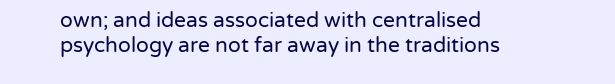own; and ideas associated with centralised psychology are not far away in the traditions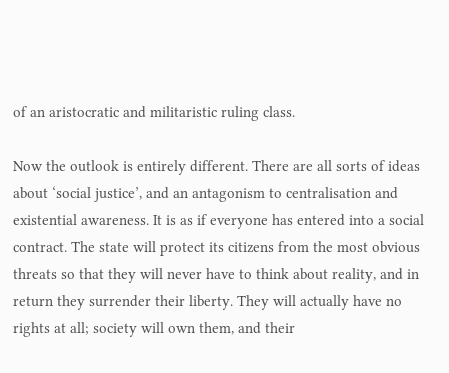of an aristocratic and militaristic ruling class.

Now the outlook is entirely different. There are all sorts of ideas about ‘social justice’, and an antagonism to centralisation and existential awareness. It is as if everyone has entered into a social contract. The state will protect its citizens from the most obvious threats so that they will never have to think about reality, and in return they surrender their liberty. They will actually have no rights at all; society will own them, and their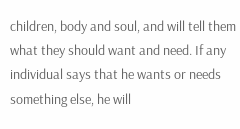children, body and soul, and will tell them what they should want and need. If any individual says that he wants or needs something else, he will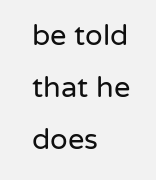be told that he does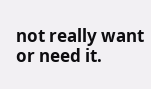not really want or need it.